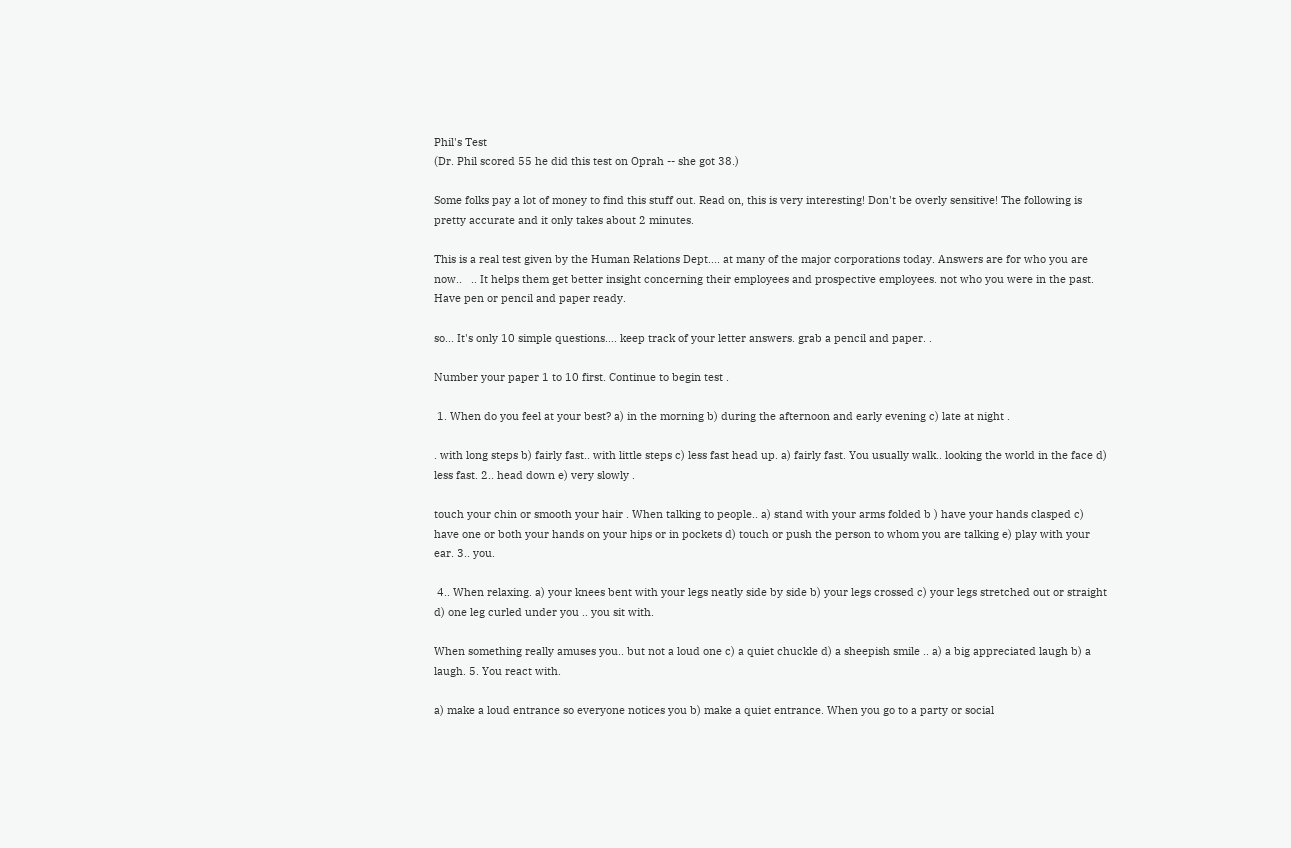Phil's Test
(Dr. Phil scored 55 he did this test on Oprah -- she got 38.)

Some folks pay a lot of money to find this stuff out. Read on, this is very interesting! Don't be overly sensitive! The following is pretty accurate and it only takes about 2 minutes.

This is a real test given by the Human Relations Dept.... at many of the major corporations today. Answers are for who you are now..   .. It helps them get better insight concerning their employees and prospective employees. not who you were in the past. Have pen or pencil and paper ready.

so... It's only 10 simple questions.... keep track of your letter answers. grab a pencil and paper. .

Number your paper 1 to 10 first. Continue to begin test .

 1. When do you feel at your best? a) in the morning b) during the afternoon and early evening c) late at night .

. with long steps b) fairly fast.. with little steps c) less fast head up. a) fairly fast. You usually walk.. looking the world in the face d) less fast. 2.. head down e) very slowly .

touch your chin or smooth your hair . When talking to people.. a) stand with your arms folded b ) have your hands clasped c) have one or both your hands on your hips or in pockets d) touch or push the person to whom you are talking e) play with your ear. 3.. you.

 4.. When relaxing. a) your knees bent with your legs neatly side by side b) your legs crossed c) your legs stretched out or straight d) one leg curled under you .. you sit with.

When something really amuses you.. but not a loud one c) a quiet chuckle d) a sheepish smile .. a) a big appreciated laugh b) a laugh. 5. You react with.

a) make a loud entrance so everyone notices you b) make a quiet entrance. When you go to a party or social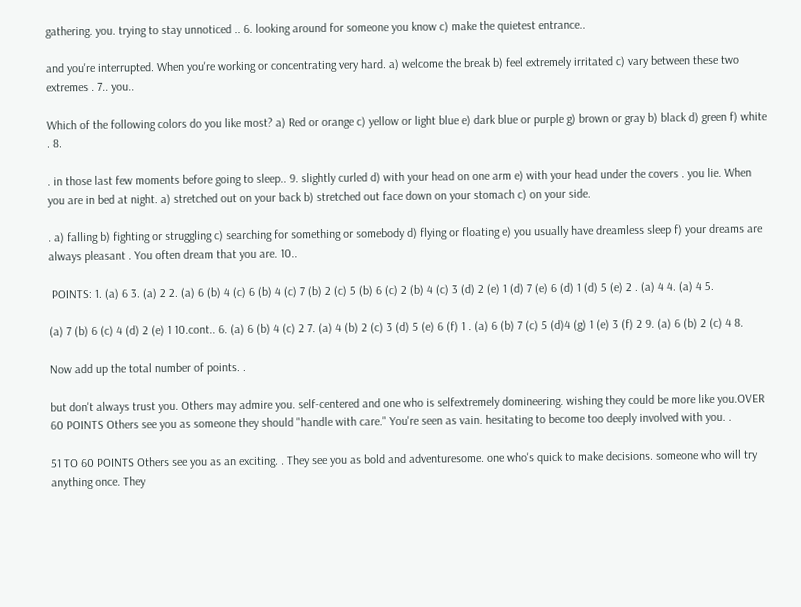gathering. you. trying to stay unnoticed .. 6. looking around for someone you know c) make the quietest entrance..

and you're interrupted. When you're working or concentrating very hard. a) welcome the break b) feel extremely irritated c) vary between these two extremes . 7.. you..

Which of the following colors do you like most? a) Red or orange c) yellow or light blue e) dark blue or purple g) brown or gray b) black d) green f) white . 8.

. in those last few moments before going to sleep.. 9. slightly curled d) with your head on one arm e) with your head under the covers . you lie. When you are in bed at night. a) stretched out on your back b) stretched out face down on your stomach c) on your side.

. a) falling b) fighting or struggling c) searching for something or somebody d) flying or floating e) you usually have dreamless sleep f) your dreams are always pleasant . You often dream that you are. 10..

 POINTS: 1. (a) 6 3. (a) 2 2. (a) 6 (b) 4 (c) 6 (b) 4 (c) 7 (b) 2 (c) 5 (b) 6 (c) 2 (b) 4 (c) 3 (d) 2 (e) 1 (d) 7 (e) 6 (d) 1 (d) 5 (e) 2 . (a) 4 4. (a) 4 5.

(a) 7 (b) 6 (c) 4 (d) 2 (e) 1 10.cont.. 6. (a) 6 (b) 4 (c) 2 7. (a) 4 (b) 2 (c) 3 (d) 5 (e) 6 (f) 1 . (a) 6 (b) 7 (c) 5 (d)4 (g) 1 (e) 3 (f) 2 9. (a) 6 (b) 2 (c) 4 8.

Now add up the total number of points. .

but don't always trust you. Others may admire you. self-centered and one who is selfextremely domineering. wishing they could be more like you.OVER 60 POINTS Others see you as someone they should "handle with care." You're seen as vain. hesitating to become too deeply involved with you. .

51 TO 60 POINTS Others see you as an exciting. . They see you as bold and adventuresome. one who's quick to make decisions. someone who will try anything once. They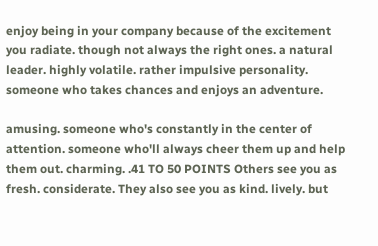enjoy being in your company because of the excitement you radiate. though not always the right ones. a natural leader. highly volatile. rather impulsive personality. someone who takes chances and enjoys an adventure.

amusing. someone who's constantly in the center of attention. someone who'll always cheer them up and help them out. charming. .41 TO 50 POINTS Others see you as fresh. considerate. They also see you as kind. lively. but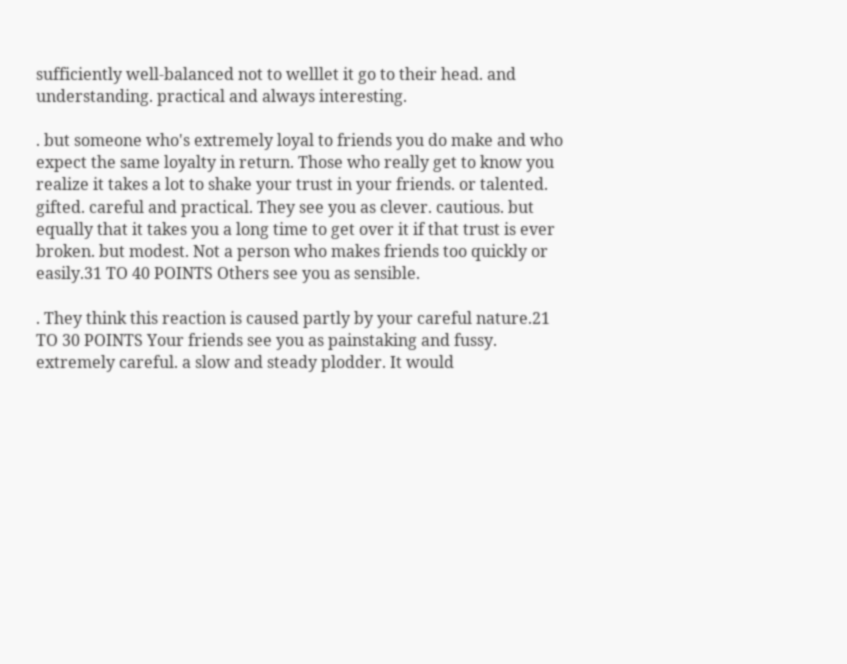sufficiently well-balanced not to welllet it go to their head. and understanding. practical and always interesting.

. but someone who's extremely loyal to friends you do make and who expect the same loyalty in return. Those who really get to know you realize it takes a lot to shake your trust in your friends. or talented. gifted. careful and practical. They see you as clever. cautious. but equally that it takes you a long time to get over it if that trust is ever broken. but modest. Not a person who makes friends too quickly or easily.31 TO 40 POINTS Others see you as sensible.

. They think this reaction is caused partly by your careful nature.21 TO 30 POINTS Your friends see you as painstaking and fussy. extremely careful. a slow and steady plodder. It would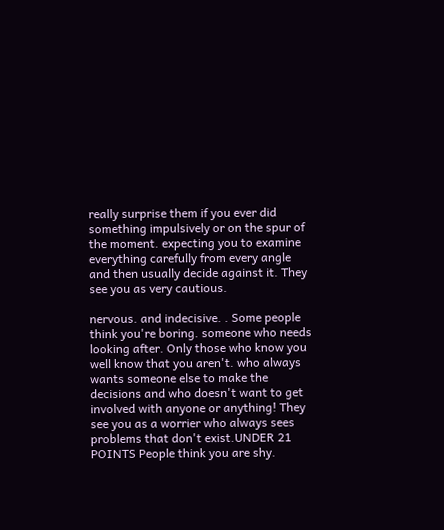really surprise them if you ever did something impulsively or on the spur of the moment. expecting you to examine everything carefully from every angle and then usually decide against it. They see you as very cautious.

nervous. and indecisive. . Some people think you're boring. someone who needs looking after. Only those who know you well know that you aren't. who always wants someone else to make the decisions and who doesn't want to get involved with anyone or anything! They see you as a worrier who always sees problems that don't exist.UNDER 21 POINTS People think you are shy.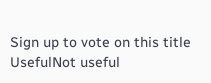Sign up to vote on this title
UsefulNot useful